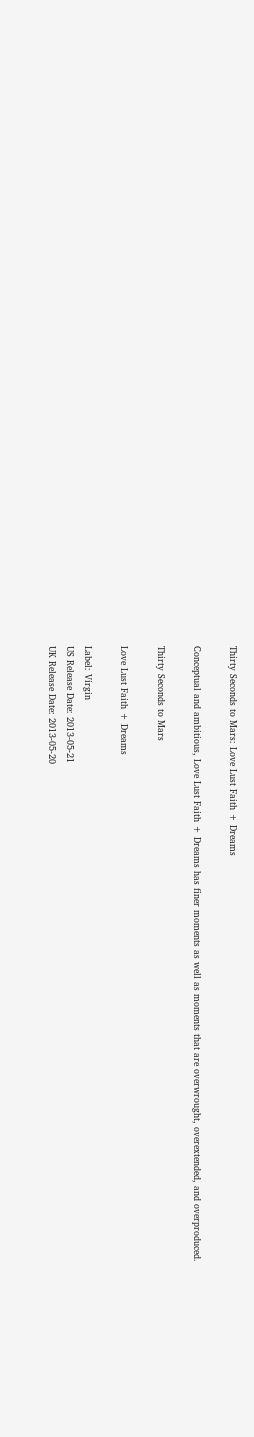Thirty Seconds to Mars: Love Lust Faith + Dreams

Conceptual and ambitious, Love Lust Faith + Dreams has finer moments as well as moments that are overwrought, overextended, and overproduced.

Thirty Seconds to Mars

Love Lust Faith + Dreams

Label: Virgin
US Release Date: 2013-05-21
UK Release Date: 2013-05-20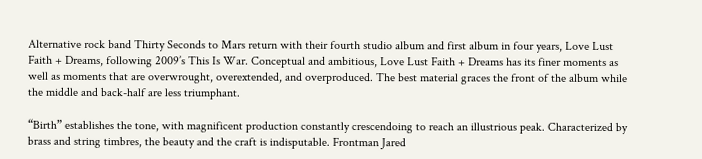Alternative rock band Thirty Seconds to Mars return with their fourth studio album and first album in four years, Love Lust Faith + Dreams, following 2009’s This Is War. Conceptual and ambitious, Love Lust Faith + Dreams has its finer moments as well as moments that are overwrought, overextended, and overproduced. The best material graces the front of the album while the middle and back-half are less triumphant.

“Birth” establishes the tone, with magnificent production constantly crescendoing to reach an illustrious peak. Characterized by brass and string timbres, the beauty and the craft is indisputable. Frontman Jared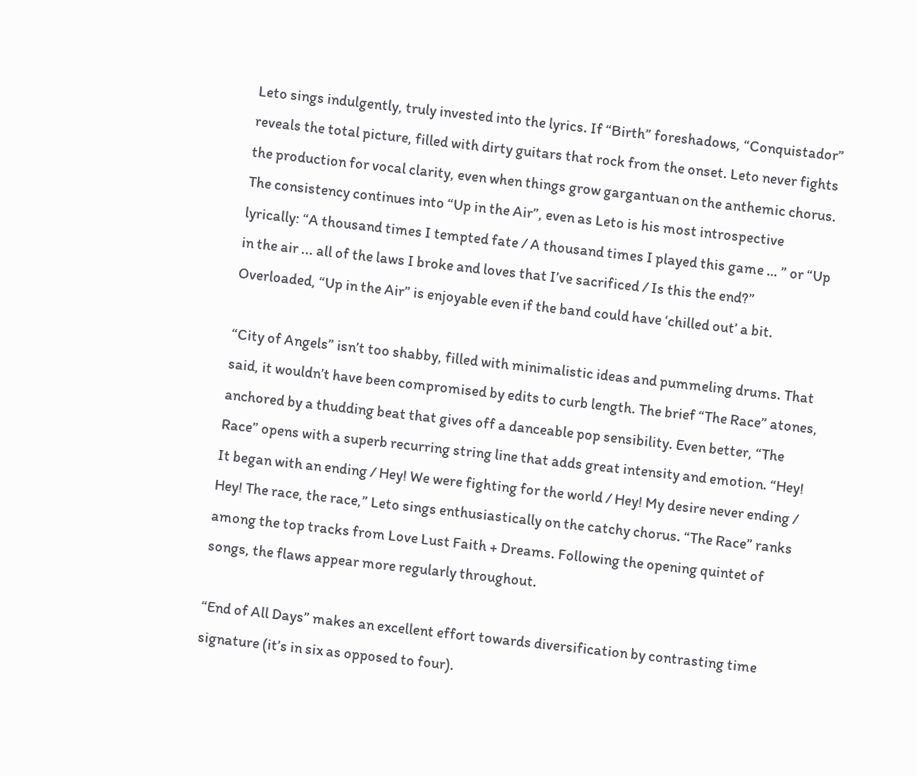Leto sings indulgently, truly invested into the lyrics. If “Birth” foreshadows, “Conquistador” reveals the total picture, filled with dirty guitars that rock from the onset. Leto never fights the production for vocal clarity, even when things grow gargantuan on the anthemic chorus. The consistency continues into “Up in the Air”, even as Leto is his most introspective lyrically: “A thousand times I tempted fate / A thousand times I played this game … ” or “Up in the air ... all of the laws I broke and loves that I’ve sacrificed / Is this the end?” Overloaded, “Up in the Air” is enjoyable even if the band could have ‘chilled out’ a bit.

“City of Angels” isn’t too shabby, filled with minimalistic ideas and pummeling drums. That said, it wouldn’t have been compromised by edits to curb length. The brief “The Race” atones, anchored by a thudding beat that gives off a danceable pop sensibility. Even better, “The Race” opens with a superb recurring string line that adds great intensity and emotion. “Hey! It began with an ending / Hey! We were fighting for the world / Hey! My desire never ending / Hey! The race, the race,” Leto sings enthusiastically on the catchy chorus. “The Race” ranks among the top tracks from Love Lust Faith + Dreams. Following the opening quintet of songs, the flaws appear more regularly throughout.

“End of All Days” makes an excellent effort towards diversification by contrasting time signature (it’s in six as opposed to four).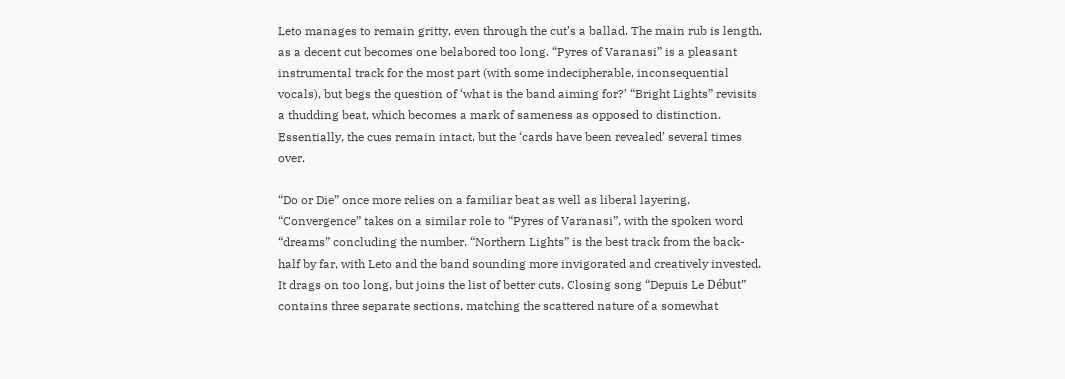Leto manages to remain gritty, even through the cut’s a ballad. The main rub is length, as a decent cut becomes one belabored too long. “Pyres of Varanasi” is a pleasant instrumental track for the most part (with some indecipherable, inconsequential vocals), but begs the question of ‘what is the band aiming for?’ “Bright Lights” revisits a thudding beat, which becomes a mark of sameness as opposed to distinction. Essentially, the cues remain intact, but the ‘cards have been revealed’ several times over.

“Do or Die” once more relies on a familiar beat as well as liberal layering. “Convergence” takes on a similar role to “Pyres of Varanasi”, with the spoken word “dreams” concluding the number. “Northern Lights” is the best track from the back-half by far, with Leto and the band sounding more invigorated and creatively invested. It drags on too long, but joins the list of better cuts. Closing song “Depuis Le Début” contains three separate sections, matching the scattered nature of a somewhat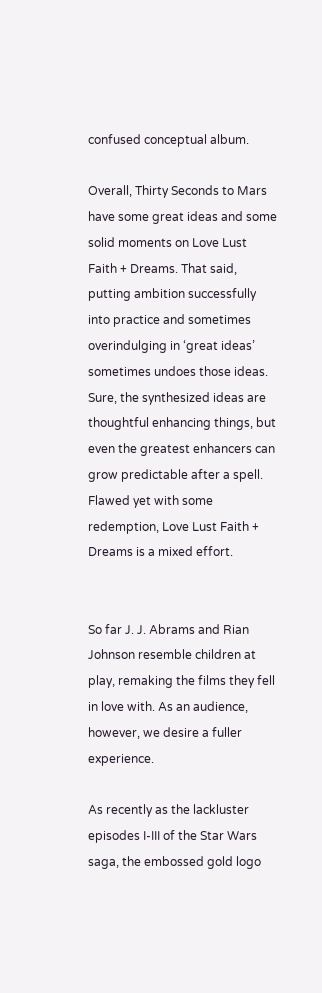confused conceptual album.

Overall, Thirty Seconds to Mars have some great ideas and some solid moments on Love Lust Faith + Dreams. That said, putting ambition successfully into practice and sometimes overindulging in ‘great ideas’ sometimes undoes those ideas. Sure, the synthesized ideas are thoughtful enhancing things, but even the greatest enhancers can grow predictable after a spell. Flawed yet with some redemption, Love Lust Faith + Dreams is a mixed effort.


So far J. J. Abrams and Rian Johnson resemble children at play, remaking the films they fell in love with. As an audience, however, we desire a fuller experience.

As recently as the lackluster episodes I-III of the Star Wars saga, the embossed gold logo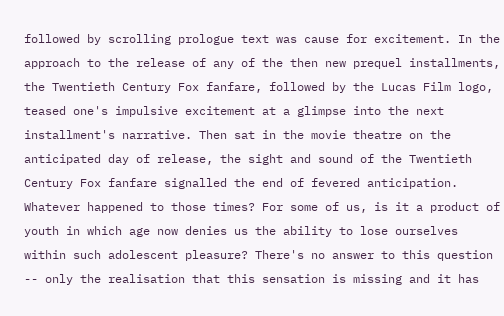followed by scrolling prologue text was cause for excitement. In the approach to the release of any of the then new prequel installments, the Twentieth Century Fox fanfare, followed by the Lucas Film logo, teased one's impulsive excitement at a glimpse into the next installment's narrative. Then sat in the movie theatre on the anticipated day of release, the sight and sound of the Twentieth Century Fox fanfare signalled the end of fevered anticipation. Whatever happened to those times? For some of us, is it a product of youth in which age now denies us the ability to lose ourselves within such adolescent pleasure? There's no answer to this question -- only the realisation that this sensation is missing and it has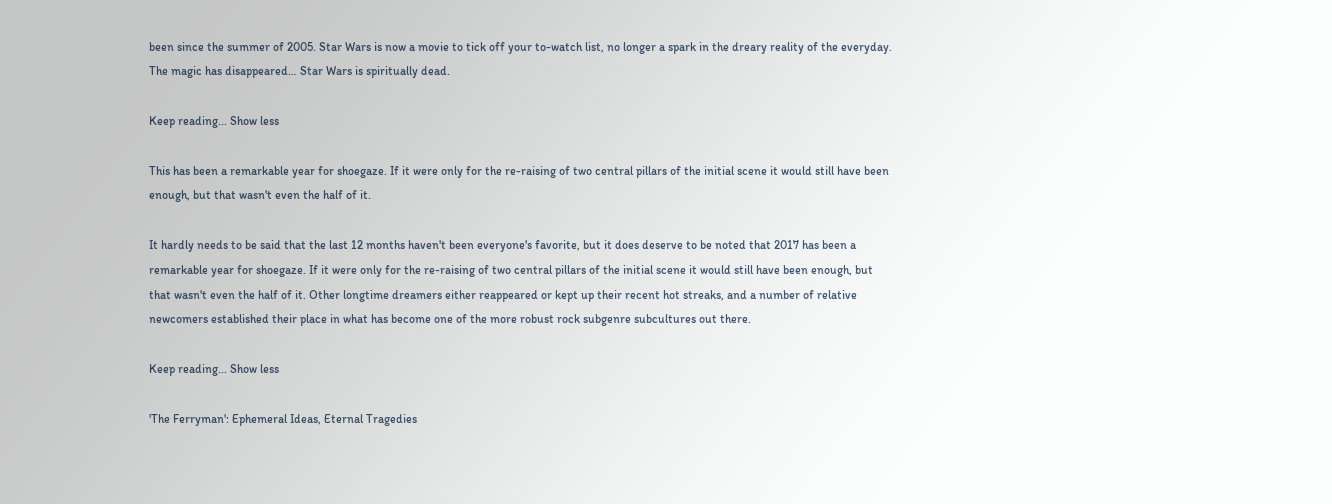been since the summer of 2005. Star Wars is now a movie to tick off your to-watch list, no longer a spark in the dreary reality of the everyday. The magic has disappeared… Star Wars is spiritually dead.

Keep reading... Show less

This has been a remarkable year for shoegaze. If it were only for the re-raising of two central pillars of the initial scene it would still have been enough, but that wasn't even the half of it.

It hardly needs to be said that the last 12 months haven't been everyone's favorite, but it does deserve to be noted that 2017 has been a remarkable year for shoegaze. If it were only for the re-raising of two central pillars of the initial scene it would still have been enough, but that wasn't even the half of it. Other longtime dreamers either reappeared or kept up their recent hot streaks, and a number of relative newcomers established their place in what has become one of the more robust rock subgenre subcultures out there.

Keep reading... Show less

'The Ferryman': Ephemeral Ideas, Eternal Tragedies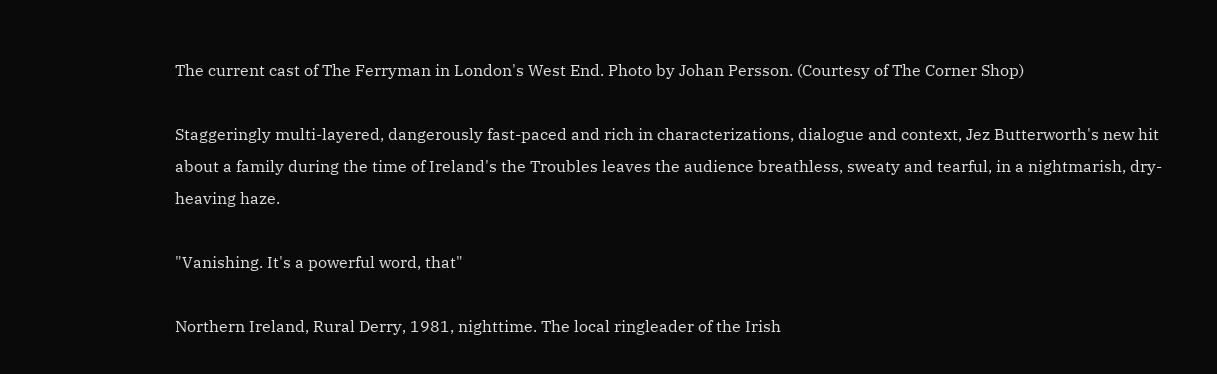The current cast of The Ferryman in London's West End. Photo by Johan Persson. (Courtesy of The Corner Shop)

Staggeringly multi-layered, dangerously fast-paced and rich in characterizations, dialogue and context, Jez Butterworth's new hit about a family during the time of Ireland's the Troubles leaves the audience breathless, sweaty and tearful, in a nightmarish, dry-heaving haze.

"Vanishing. It's a powerful word, that"

Northern Ireland, Rural Derry, 1981, nighttime. The local ringleader of the Irish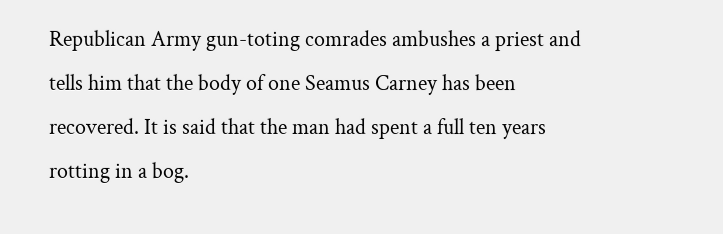Republican Army gun-toting comrades ambushes a priest and tells him that the body of one Seamus Carney has been recovered. It is said that the man had spent a full ten years rotting in a bog.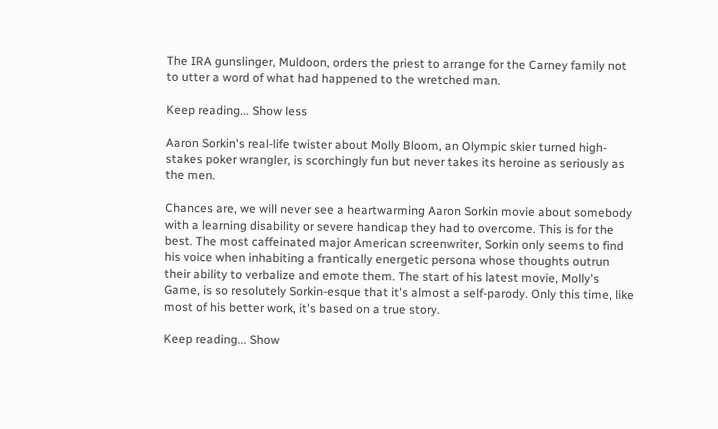The IRA gunslinger, Muldoon, orders the priest to arrange for the Carney family not to utter a word of what had happened to the wretched man.

Keep reading... Show less

Aaron Sorkin's real-life twister about Molly Bloom, an Olympic skier turned high-stakes poker wrangler, is scorchingly fun but never takes its heroine as seriously as the men.

Chances are, we will never see a heartwarming Aaron Sorkin movie about somebody with a learning disability or severe handicap they had to overcome. This is for the best. The most caffeinated major American screenwriter, Sorkin only seems to find his voice when inhabiting a frantically energetic persona whose thoughts outrun their ability to verbalize and emote them. The start of his latest movie, Molly's Game, is so resolutely Sorkin-esque that it's almost a self-parody. Only this time, like most of his better work, it's based on a true story.

Keep reading... Show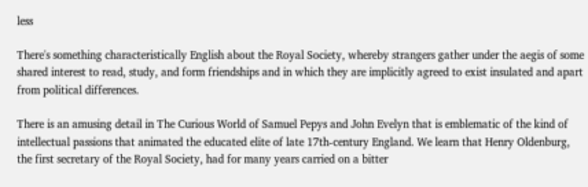less

There's something characteristically English about the Royal Society, whereby strangers gather under the aegis of some shared interest to read, study, and form friendships and in which they are implicitly agreed to exist insulated and apart from political differences.

There is an amusing detail in The Curious World of Samuel Pepys and John Evelyn that is emblematic of the kind of intellectual passions that animated the educated elite of late 17th-century England. We learn that Henry Oldenburg, the first secretary of the Royal Society, had for many years carried on a bitter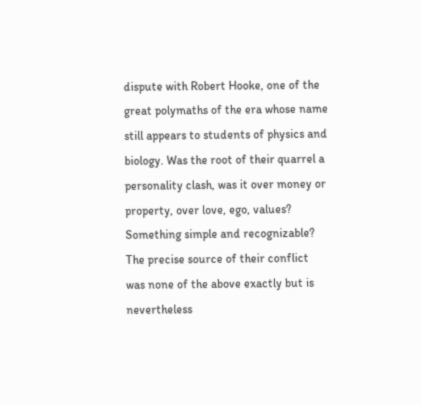dispute with Robert Hooke, one of the great polymaths of the era whose name still appears to students of physics and biology. Was the root of their quarrel a personality clash, was it over money or property, over love, ego, values? Something simple and recognizable? The precise source of their conflict was none of the above exactly but is nevertheless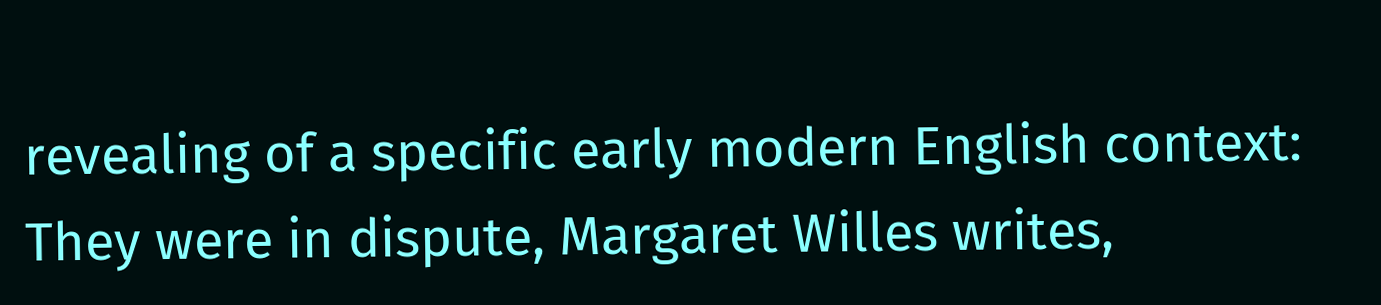revealing of a specific early modern English context: They were in dispute, Margaret Willes writes,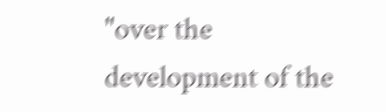"over the development of the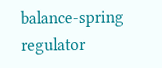balance-spring regulator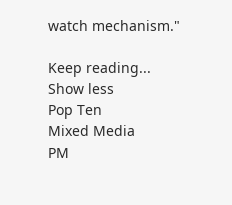watch mechanism."

Keep reading... Show less
Pop Ten
Mixed Media
PM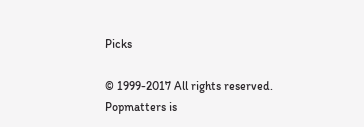Picks

© 1999-2017 All rights reserved.
Popmatters is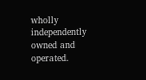wholly independently owned and operated.